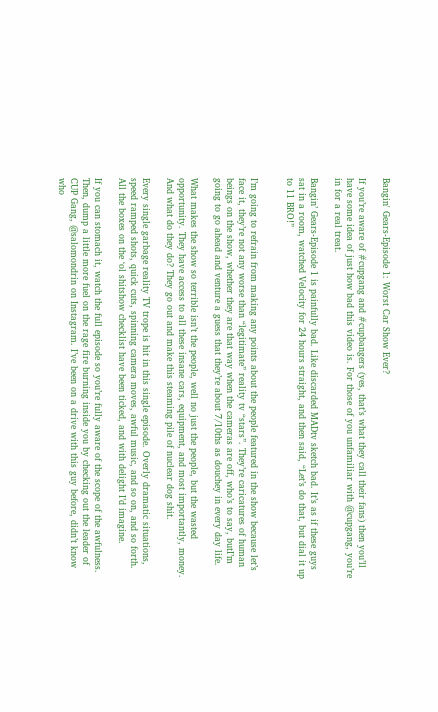Bangin' Gears-Episode 1: Worst Car Show Ever?

If you’re aware of #cupgang and #cupbangers (yes, that’s what they call their fans) then you’ll have some idea of just how bad this video is. For those of you unfamiliar with @cupgang, you’re in for a real treat.

Bangin’ Gears-Episode 1 is painfully bad. Like discarded MADtv sketch bad. It’s as if these guys sat in a room, watched Velocity for 24 hours straight, and then said, “Let’s do that, but dial it up to 11 BRO!”


I’m going to refrain from making any points about the people featured in the show because let’s face it, they’re not any worse than “legitimate” reality tv “stars”. They’re caricatures of human beings on the show, whether they are that way when the cameras are off, who’s to say, butI’m going to go ahead and venture a guess that they’re about 7/10ths as douchey in every day life.

What makes the show so terrible isn’t the people, well no just the people, but the wasted opportunity. They have access to all these insane cars, equipment, and most importantly, money. And what do they do? They go out and make this steaming pile of nuclear dog shit.

Every single garbage reality TV trope is hit in this single episode. Overly dramatic situations, speed ramped shots, quick cuts, spinning camera moves, awful music, and so on, and so forth. All the boxes on the ‘ol shitshow checklist have been ticked, and with delight I’d imagine.

If you can stomach it, watch the full episode so you’re fully aware of the scope of the awfulness. Then, dump a little more fuel on the rage fire burning inside you by checking out the leader of CUP Gang, @salomondrin on Instagram. I’ve been on a drive with this guy before, didn’t know who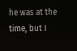he was at the time, but I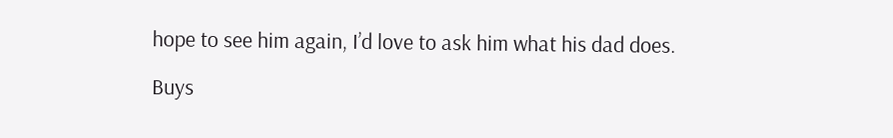hope to see him again, I’d love to ask him what his dad does.

Buys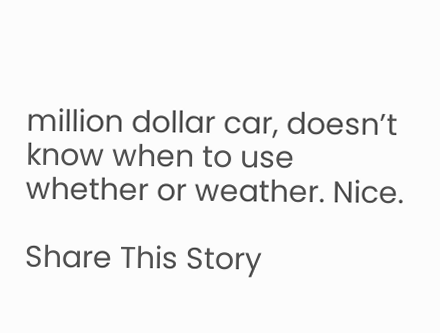million dollar car, doesn’t know when to use whether or weather. Nice.

Share This Story